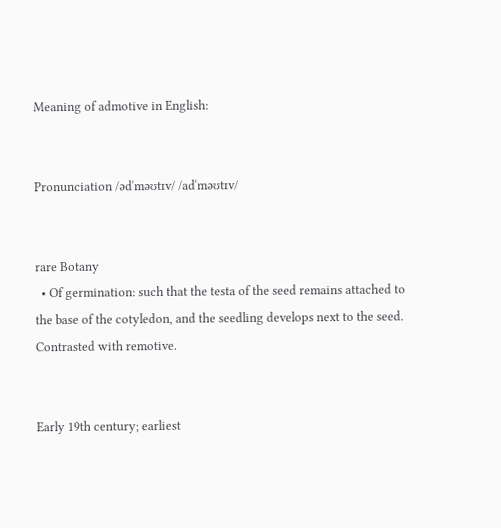Meaning of admotive in English:


Pronunciation /ədˈməʊtɪv/ /adˈməʊtɪv/


rare Botany
  • Of germination: such that the testa of the seed remains attached to the base of the cotyledon, and the seedling develops next to the seed. Contrasted with remotive.


Early 19th century; earliest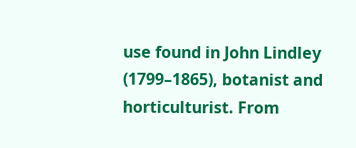use found in John Lindley (1799–1865), botanist and horticulturist. From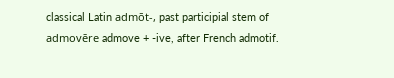classical Latin admōt-, past participial stem of admovēre admove + -ive, after French admotif.